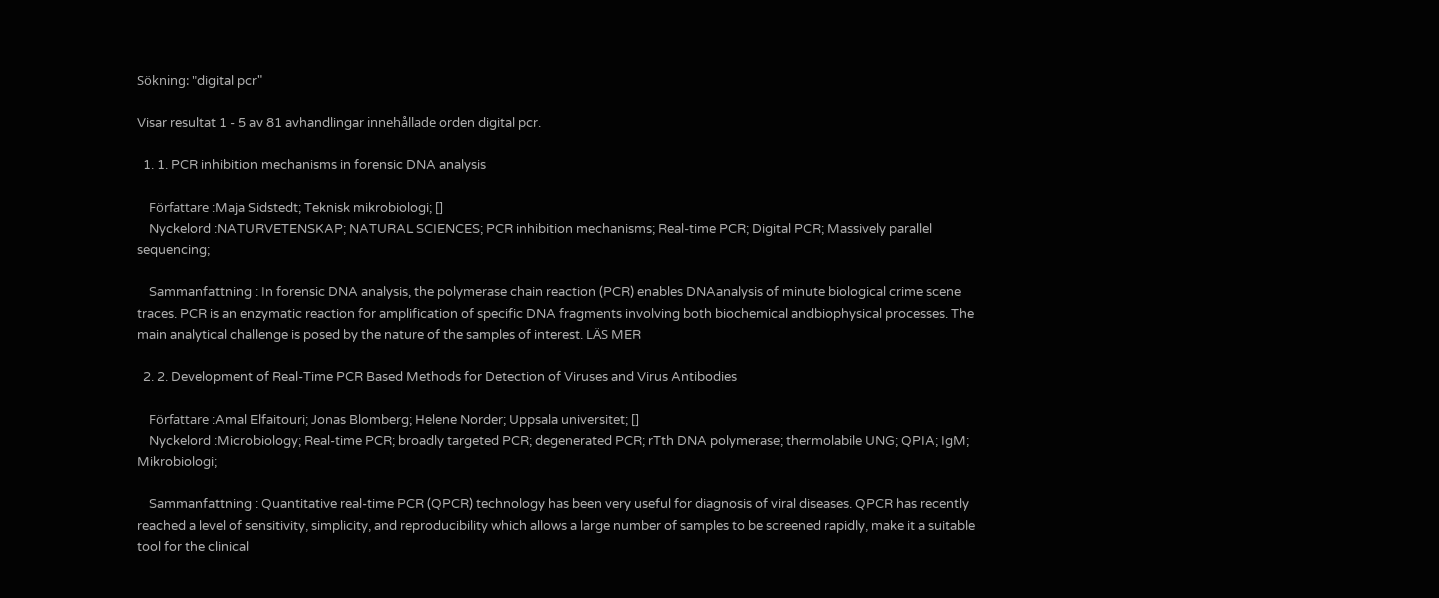Sökning: "digital pcr"

Visar resultat 1 - 5 av 81 avhandlingar innehållade orden digital pcr.

  1. 1. PCR inhibition mechanisms in forensic DNA analysis

    Författare :Maja Sidstedt; Teknisk mikrobiologi; []
    Nyckelord :NATURVETENSKAP; NATURAL SCIENCES; PCR inhibition mechanisms; Real-time PCR; Digital PCR; Massively parallel sequencing;

    Sammanfattning : In forensic DNA analysis, the polymerase chain reaction (PCR) enables DNAanalysis of minute biological crime scene traces. PCR is an enzymatic reaction for amplification of specific DNA fragments involving both biochemical andbiophysical processes. The main analytical challenge is posed by the nature of the samples of interest. LÄS MER

  2. 2. Development of Real-Time PCR Based Methods for Detection of Viruses and Virus Antibodies

    Författare :Amal Elfaitouri; Jonas Blomberg; Helene Norder; Uppsala universitet; []
    Nyckelord :Microbiology; Real-time PCR; broadly targeted PCR; degenerated PCR; rTth DNA polymerase; thermolabile UNG; QPIA; IgM; Mikrobiologi;

    Sammanfattning : Quantitative real-time PCR (QPCR) technology has been very useful for diagnosis of viral diseases. QPCR has recently reached a level of sensitivity, simplicity, and reproducibility which allows a large number of samples to be screened rapidly, make it a suitable tool for the clinical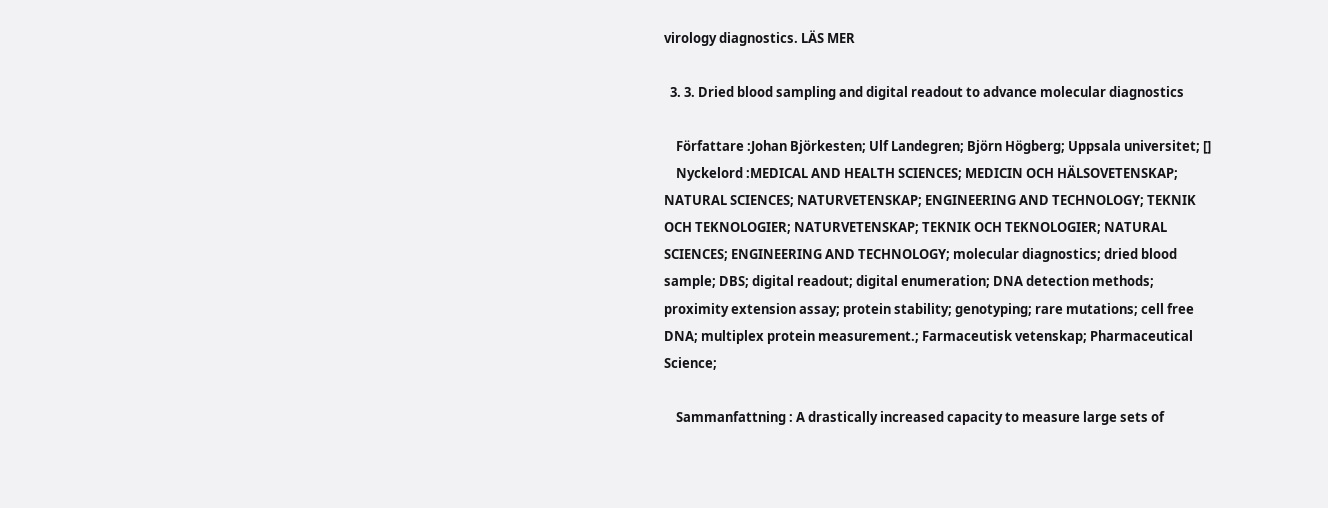virology diagnostics. LÄS MER

  3. 3. Dried blood sampling and digital readout to advance molecular diagnostics

    Författare :Johan Björkesten; Ulf Landegren; Björn Högberg; Uppsala universitet; []
    Nyckelord :MEDICAL AND HEALTH SCIENCES; MEDICIN OCH HÄLSOVETENSKAP; NATURAL SCIENCES; NATURVETENSKAP; ENGINEERING AND TECHNOLOGY; TEKNIK OCH TEKNOLOGIER; NATURVETENSKAP; TEKNIK OCH TEKNOLOGIER; NATURAL SCIENCES; ENGINEERING AND TECHNOLOGY; molecular diagnostics; dried blood sample; DBS; digital readout; digital enumeration; DNA detection methods; proximity extension assay; protein stability; genotyping; rare mutations; cell free DNA; multiplex protein measurement.; Farmaceutisk vetenskap; Pharmaceutical Science;

    Sammanfattning : A drastically increased capacity to measure large sets of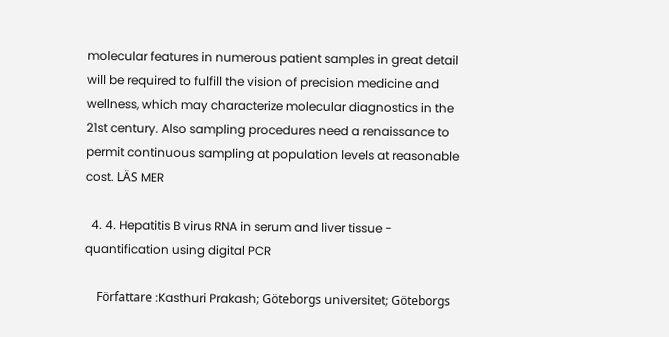molecular features in numerous patient samples in great detail will be required to fulfill the vision of precision medicine and wellness, which may characterize molecular diagnostics in the 21st century. Also sampling procedures need a renaissance to permit continuous sampling at population levels at reasonable cost. LÄS MER

  4. 4. Hepatitis B virus RNA in serum and liver tissue - quantification using digital PCR

    Författare :Kasthuri Prakash; Göteborgs universitet; Göteborgs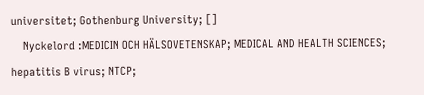universitet; Gothenburg University; []
    Nyckelord :MEDICIN OCH HÄLSOVETENSKAP; MEDICAL AND HEALTH SCIENCES; hepatitis B virus; NTCP;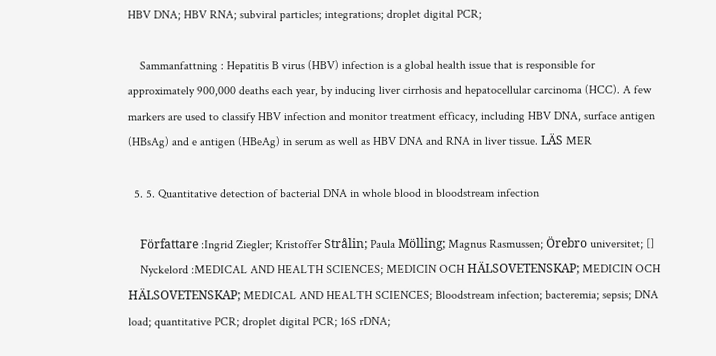HBV DNA; HBV RNA; subviral particles; integrations; droplet digital PCR;

    Sammanfattning : Hepatitis B virus (HBV) infection is a global health issue that is responsible for approximately 900,000 deaths each year, by inducing liver cirrhosis and hepatocellular carcinoma (HCC). A few markers are used to classify HBV infection and monitor treatment efficacy, including HBV DNA, surface antigen (HBsAg) and e antigen (HBeAg) in serum as well as HBV DNA and RNA in liver tissue. LÄS MER

  5. 5. Quantitative detection of bacterial DNA in whole blood in bloodstream infection

    Författare :Ingrid Ziegler; Kristoffer Strålin; Paula Mölling; Magnus Rasmussen; Örebro universitet; []
    Nyckelord :MEDICAL AND HEALTH SCIENCES; MEDICIN OCH HÄLSOVETENSKAP; MEDICIN OCH HÄLSOVETENSKAP; MEDICAL AND HEALTH SCIENCES; Bloodstream infection; bacteremia; sepsis; DNA load; quantitative PCR; droplet digital PCR; 16S rDNA;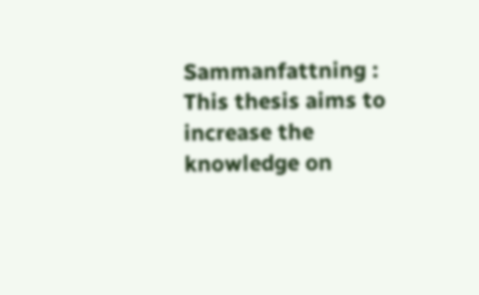Sammanfattning : This thesis aims to increase the knowledge on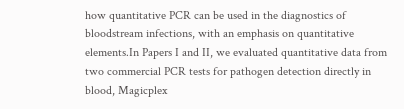how quantitative PCR can be used in the diagnostics of bloodstream infections, with an emphasis on quantitative elements.In Papers I and II, we evaluated quantitative data from two commercial PCR tests for pathogen detection directly in blood, Magicplex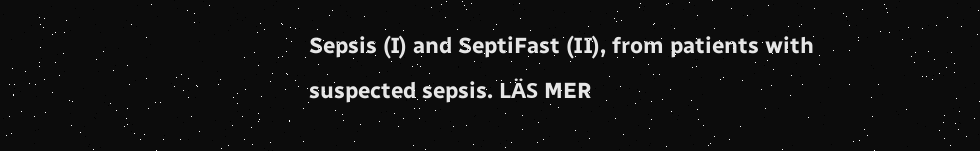Sepsis (I) and SeptiFast (II), from patients with suspected sepsis. LÄS MER